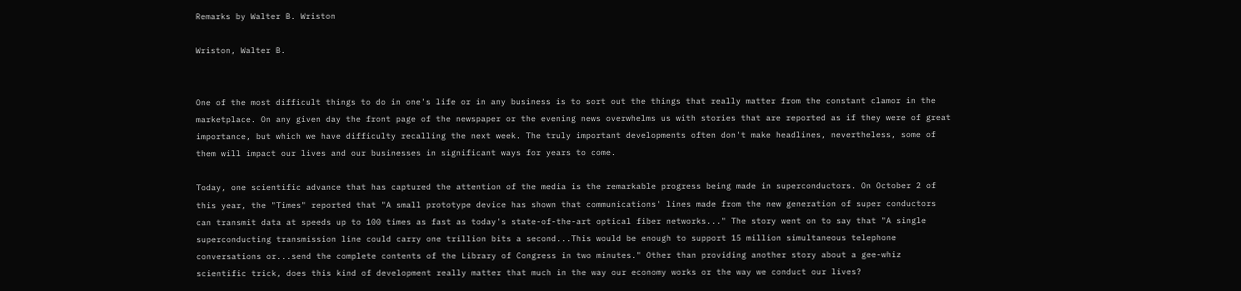Remarks by Walter B. Wriston

Wriston, Walter B.


One of the most difficult things to do in one's life or in any business is to sort out the things that really matter from the constant clamor in the marketplace. On any given day the front page of the newspaper or the evening news overwhelms us with stories that are reported as if they were of great importance, but which we have difficulty recalling the next week. The truly important developments often don't make headlines, nevertheless, some of them will impact our lives and our businesses in significant ways for years to come.

Today, one scientific advance that has captured the attention of the media is the remarkable progress being made in superconductors. On October 2 of this year, the "Times" reported that "A small prototype device has shown that communications' lines made from the new generation of super conductors can transmit data at speeds up to 100 times as fast as today's state-of-the-art optical fiber networks..." The story went on to say that "A single superconducting transmission line could carry one trillion bits a second...This would be enough to support 15 million simultaneous telephone conversations or...send the complete contents of the Library of Congress in two minutes." Other than providing another story about a gee-whiz scientific trick, does this kind of development really matter that much in the way our economy works or the way we conduct our lives?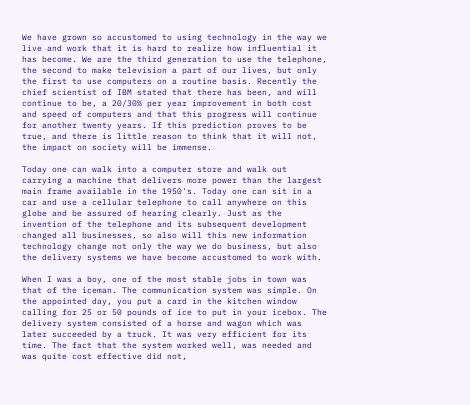We have grown so accustomed to using technology in the way we live and work that it is hard to realize how influential it has become. We are the third generation to use the telephone, the second to make television a part of our lives, but only the first to use computers on a routine basis. Recently the chief scientist of IBM stated that there has been, and will continue to be, a 20/30% per year improvement in both cost and speed of computers and that this progress will continue for another twenty years. If this prediction proves to be true, and there is little reason to think that it will not, the impact on society will be immense.

Today one can walk into a computer store and walk out carrying a machine that delivers more power than the largest main frame available in the 1950's. Today one can sit in a car and use a cellular telephone to call anywhere on this globe and be assured of hearing clearly. Just as the invention of the telephone and its subsequent development changed all businesses, so also will this new information technology change not only the way we do business, but also the delivery systems we have become accustomed to work with.

When I was a boy, one of the most stable jobs in town was that of the iceman. The communication system was simple. On the appointed day, you put a card in the kitchen window calling for 25 or 50 pounds of ice to put in your icebox. The delivery system consisted of a horse and wagon which was later succeeded by a truck. It was very efficient for its time. The fact that the system worked well, was needed and was quite cost effective did not,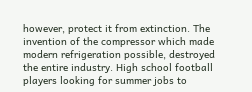however, protect it from extinction. The invention of the compressor which made modern refrigeration possible, destroyed the entire industry. High school football players looking for summer jobs to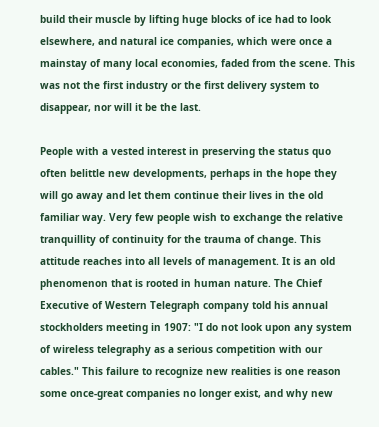build their muscle by lifting huge blocks of ice had to look elsewhere, and natural ice companies, which were once a mainstay of many local economies, faded from the scene. This was not the first industry or the first delivery system to disappear, nor will it be the last.

People with a vested interest in preserving the status quo often belittle new developments, perhaps in the hope they will go away and let them continue their lives in the old familiar way. Very few people wish to exchange the relative tranquillity of continuity for the trauma of change. This attitude reaches into all levels of management. It is an old phenomenon that is rooted in human nature. The Chief Executive of Western Telegraph company told his annual stockholders meeting in 1907: "I do not look upon any system of wireless telegraphy as a serious competition with our cables." This failure to recognize new realities is one reason some once-great companies no longer exist, and why new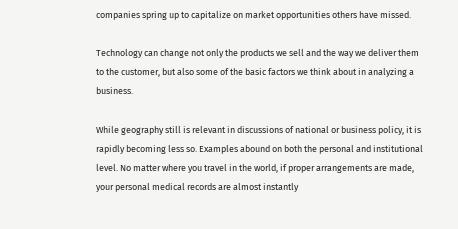companies spring up to capitalize on market opportunities others have missed.

Technology can change not only the products we sell and the way we deliver them to the customer, but also some of the basic factors we think about in analyzing a business.

While geography still is relevant in discussions of national or business policy, it is rapidly becoming less so. Examples abound on both the personal and institutional level. No matter where you travel in the world, if proper arrangements are made, your personal medical records are almost instantly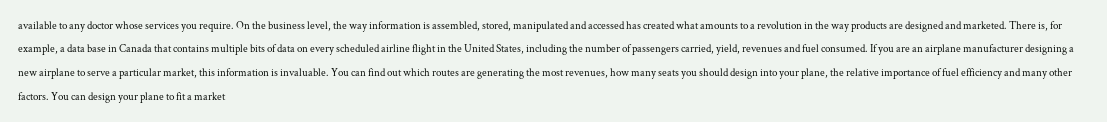available to any doctor whose services you require. On the business level, the way information is assembled, stored, manipulated and accessed has created what amounts to a revolution in the way products are designed and marketed. There is, for example, a data base in Canada that contains multiple bits of data on every scheduled airline flight in the United States, including the number of passengers carried, yield, revenues and fuel consumed. If you are an airplane manufacturer designing a new airplane to serve a particular market, this information is invaluable. You can find out which routes are generating the most revenues, how many seats you should design into your plane, the relative importance of fuel efficiency and many other factors. You can design your plane to fit a market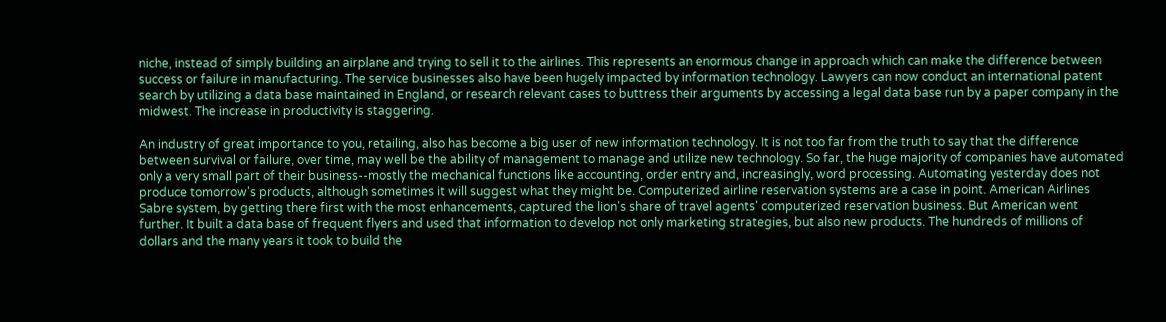niche, instead of simply building an airplane and trying to sell it to the airlines. This represents an enormous change in approach which can make the difference between success or failure in manufacturing. The service businesses also have been hugely impacted by information technology. Lawyers can now conduct an international patent search by utilizing a data base maintained in England, or research relevant cases to buttress their arguments by accessing a legal data base run by a paper company in the midwest. The increase in productivity is staggering.

An industry of great importance to you, retailing, also has become a big user of new information technology. It is not too far from the truth to say that the difference between survival or failure, over time, may well be the ability of management to manage and utilize new technology. So far, the huge majority of companies have automated only a very small part of their business--mostly the mechanical functions like accounting, order entry and, increasingly, word processing. Automating yesterday does not produce tomorrow's products, although sometimes it will suggest what they might be. Computerized airline reservation systems are a case in point. American Airlines Sabre system, by getting there first with the most enhancements, captured the lion's share of travel agents' computerized reservation business. But American went further. It built a data base of frequent flyers and used that information to develop not only marketing strategies, but also new products. The hundreds of millions of dollars and the many years it took to build the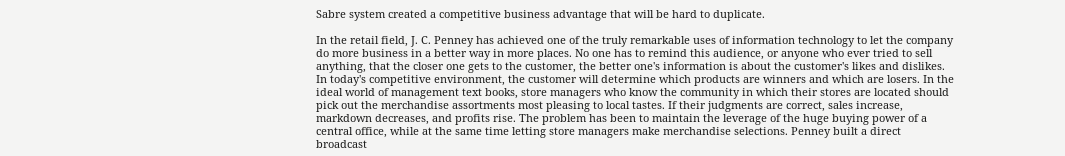Sabre system created a competitive business advantage that will be hard to duplicate.

In the retail field, J. C. Penney has achieved one of the truly remarkable uses of information technology to let the company do more business in a better way in more places. No one has to remind this audience, or anyone who ever tried to sell anything, that the closer one gets to the customer, the better one's information is about the customer's likes and dislikes. In today's competitive environment, the customer will determine which products are winners and which are losers. In the ideal world of management text books, store managers who know the community in which their stores are located should pick out the merchandise assortments most pleasing to local tastes. If their judgments are correct, sales increase, markdown decreases, and profits rise. The problem has been to maintain the leverage of the huge buying power of a central office, while at the same time letting store managers make merchandise selections. Penney built a direct broadcast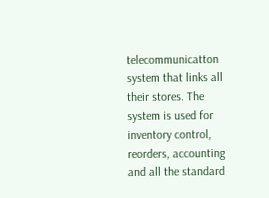telecommunicatton system that links all their stores. The system is used for inventory control, reorders, accounting and all the standard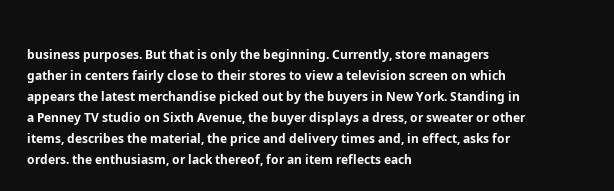business purposes. But that is only the beginning. Currently, store managers gather in centers fairly close to their stores to view a television screen on which appears the latest merchandise picked out by the buyers in New York. Standing in a Penney TV studio on Sixth Avenue, the buyer displays a dress, or sweater or other items, describes the material, the price and delivery times and, in effect, asks for orders. the enthusiasm, or lack thereof, for an item reflects each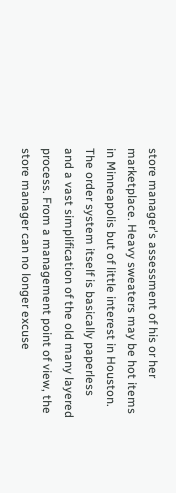store manager's assessment of his or her marketplace. Heavy sweaters may be hot items in Minneapolis but of little interest in Houston. The order system itself is basically paperless and a vast simplification of the old many layered process. From a management point of view, the store manager can no longer excuse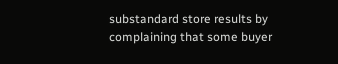substandard store results by complaining that some buyer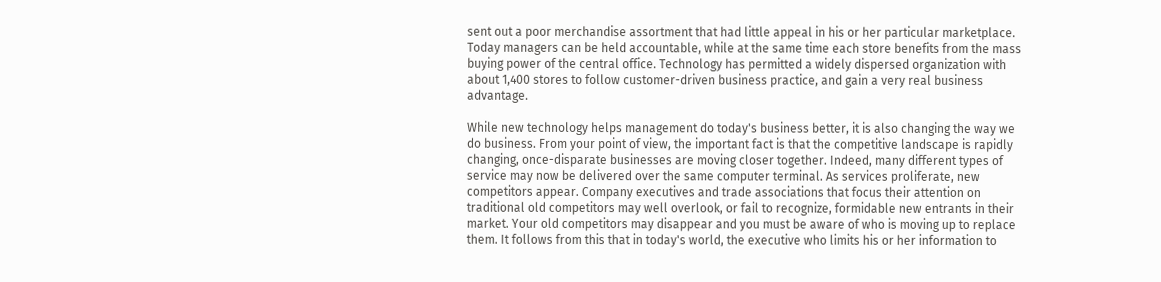sent out a poor merchandise assortment that had little appeal in his or her particular marketplace. Today managers can be held accountable, while at the same time each store benefits from the mass buying power of the central office. Technology has permitted a widely dispersed organization with about 1,400 stores to follow customer-driven business practice, and gain a very real business advantage.

While new technology helps management do today's business better, it is also changing the way we do business. From your point of view, the important fact is that the competitive landscape is rapidly changing, once-disparate businesses are moving closer together. Indeed, many different types of service may now be delivered over the same computer terminal. As services proliferate, new competitors appear. Company executives and trade associations that focus their attention on traditional old competitors may well overlook, or fail to recognize, formidable new entrants in their market. Your old competitors may disappear and you must be aware of who is moving up to replace them. It follows from this that in today's world, the executive who limits his or her information to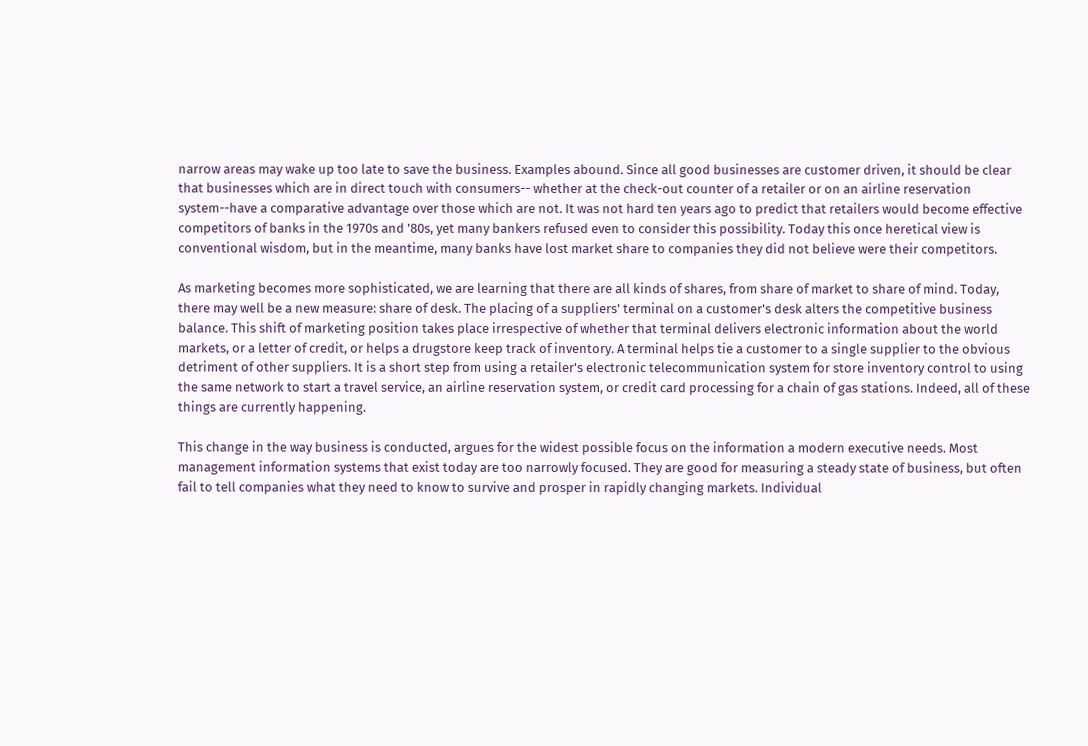narrow areas may wake up too late to save the business. Examples abound. Since all good businesses are customer driven, it should be clear that businesses which are in direct touch with consumers-- whether at the check-out counter of a retailer or on an airline reservation system--have a comparative advantage over those which are not. It was not hard ten years ago to predict that retailers would become effective competitors of banks in the 1970s and '80s, yet many bankers refused even to consider this possibility. Today this once heretical view is conventional wisdom, but in the meantime, many banks have lost market share to companies they did not believe were their competitors.

As marketing becomes more sophisticated, we are learning that there are all kinds of shares, from share of market to share of mind. Today, there may well be a new measure: share of desk. The placing of a suppliers' terminal on a customer's desk alters the competitive business balance. This shift of marketing position takes place irrespective of whether that terminal delivers electronic information about the world markets, or a letter of credit, or helps a drugstore keep track of inventory. A terminal helps tie a customer to a single supplier to the obvious detriment of other suppliers. It is a short step from using a retailer's electronic telecommunication system for store inventory control to using the same network to start a travel service, an airline reservation system, or credit card processing for a chain of gas stations. Indeed, all of these things are currently happening.

This change in the way business is conducted, argues for the widest possible focus on the information a modern executive needs. Most management information systems that exist today are too narrowly focused. They are good for measuring a steady state of business, but often fail to tell companies what they need to know to survive and prosper in rapidly changing markets. Individual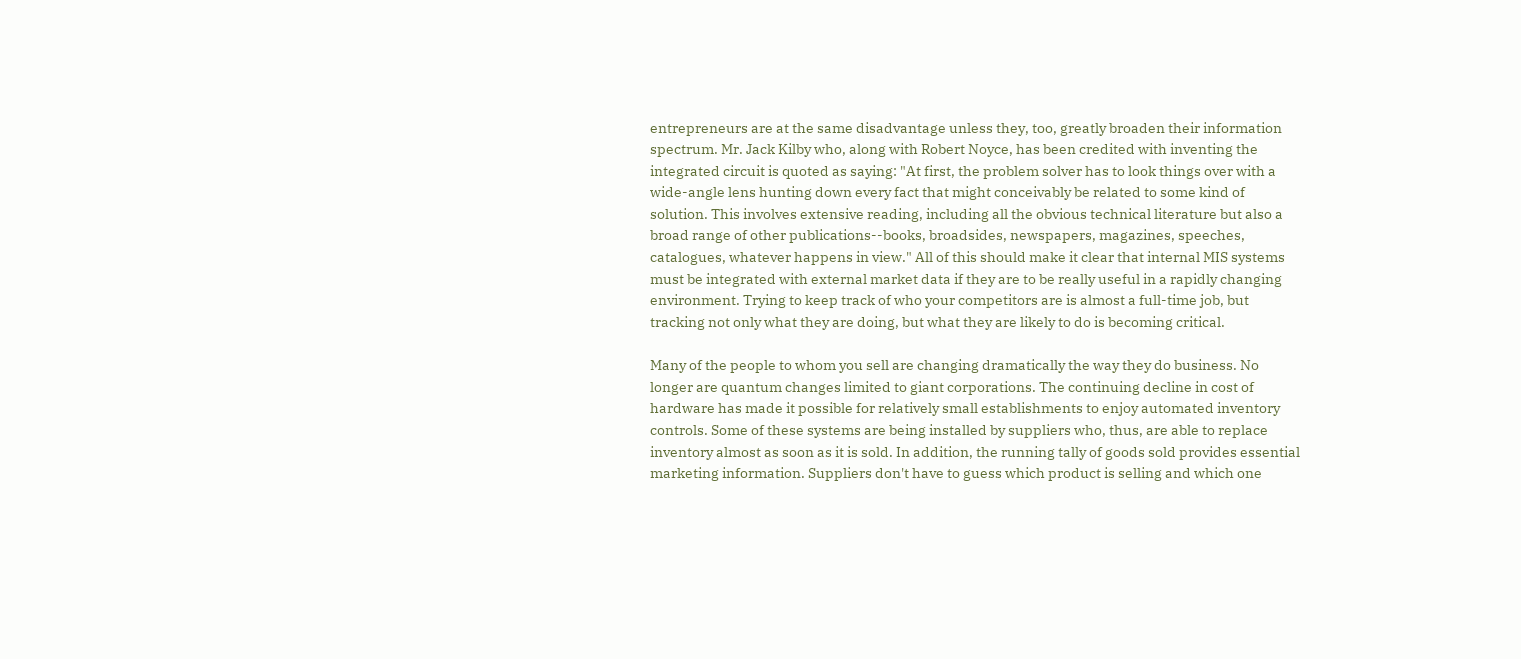entrepreneurs are at the same disadvantage unless they, too, greatly broaden their information spectrum. Mr. Jack Kilby who, along with Robert Noyce, has been credited with inventing the integrated circuit is quoted as saying: "At first, the problem solver has to look things over with a wide-angle lens hunting down every fact that might conceivably be related to some kind of solution. This involves extensive reading, including all the obvious technical literature but also a broad range of other publications--books, broadsides, newspapers, magazines, speeches, catalogues, whatever happens in view." All of this should make it clear that internal MIS systems must be integrated with external market data if they are to be really useful in a rapidly changing environment. Trying to keep track of who your competitors are is almost a full-time job, but tracking not only what they are doing, but what they are likely to do is becoming critical.

Many of the people to whom you sell are changing dramatically the way they do business. No longer are quantum changes limited to giant corporations. The continuing decline in cost of hardware has made it possible for relatively small establishments to enjoy automated inventory controls. Some of these systems are being installed by suppliers who, thus, are able to replace inventory almost as soon as it is sold. In addition, the running tally of goods sold provides essential marketing information. Suppliers don't have to guess which product is selling and which one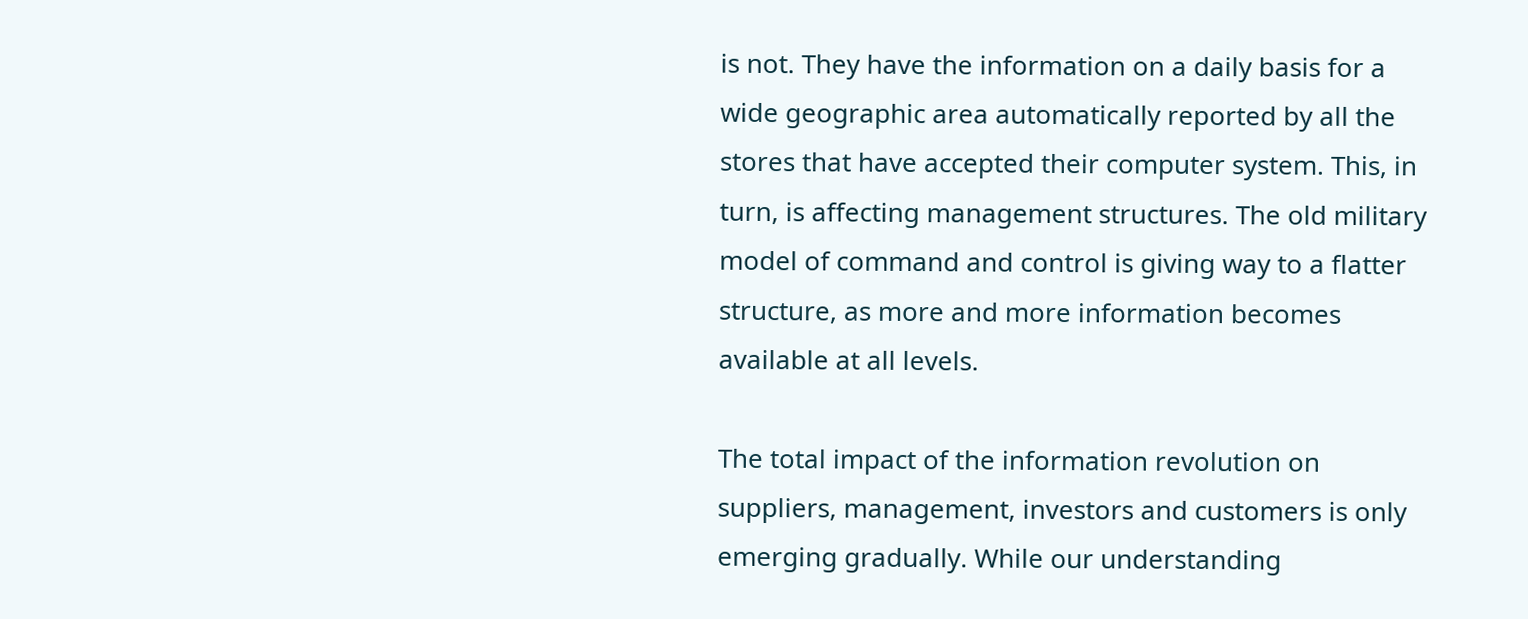is not. They have the information on a daily basis for a wide geographic area automatically reported by all the stores that have accepted their computer system. This, in turn, is affecting management structures. The old military model of command and control is giving way to a flatter structure, as more and more information becomes available at all levels.

The total impact of the information revolution on suppliers, management, investors and customers is only emerging gradually. While our understanding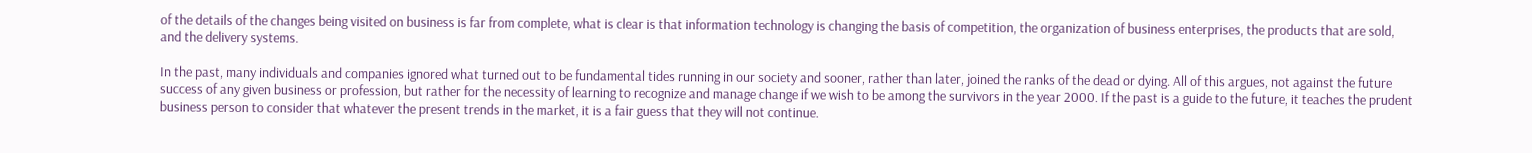of the details of the changes being visited on business is far from complete, what is clear is that information technology is changing the basis of competition, the organization of business enterprises, the products that are sold, and the delivery systems.

In the past, many individuals and companies ignored what turned out to be fundamental tides running in our society and sooner, rather than later, joined the ranks of the dead or dying. All of this argues, not against the future success of any given business or profession, but rather for the necessity of learning to recognize and manage change if we wish to be among the survivors in the year 2000. If the past is a guide to the future, it teaches the prudent business person to consider that whatever the present trends in the market, it is a fair guess that they will not continue.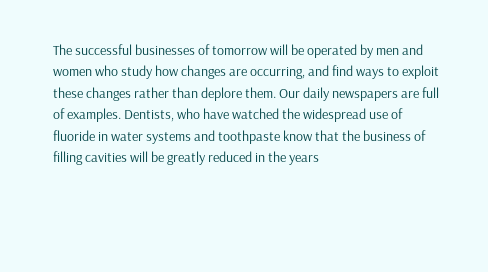The successful businesses of tomorrow will be operated by men and women who study how changes are occurring, and find ways to exploit these changes rather than deplore them. Our daily newspapers are full of examples. Dentists, who have watched the widespread use of fluoride in water systems and toothpaste know that the business of filling cavities will be greatly reduced in the years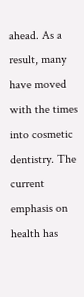ahead. As a result, many have moved with the times into cosmetic dentistry. The current emphasis on health has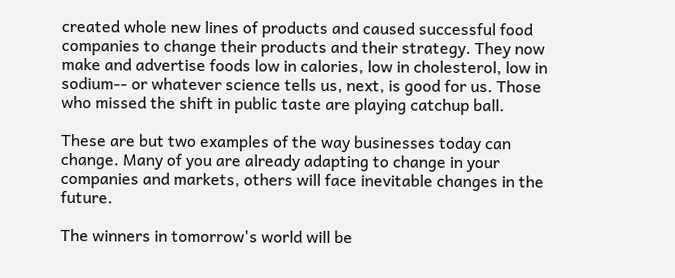created whole new lines of products and caused successful food companies to change their products and their strategy. They now make and advertise foods low in calories, low in cholesterol, low in sodium-- or whatever science tells us, next, is good for us. Those who missed the shift in public taste are playing catchup ball.

These are but two examples of the way businesses today can change. Many of you are already adapting to change in your companies and markets, others will face inevitable changes in the future.

The winners in tomorrow's world will be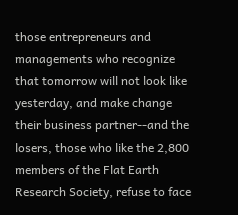those entrepreneurs and managements who recognize that tomorrow will not look like yesterday, and make change their business partner--and the losers, those who like the 2,800 members of the Flat Earth Research Society, refuse to face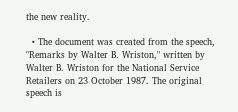the new reality.

  • The document was created from the speech, "Remarks by Walter B. Wriston," written by Walter B. Wriston for the National Service Retailers on 23 October 1987. The original speech is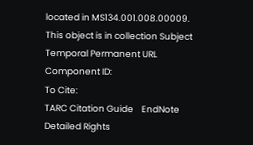located in MS134.001.008.00009.
This object is in collection Subject Temporal Permanent URL
Component ID:
To Cite:
TARC Citation Guide    EndNote
Detailed Rights